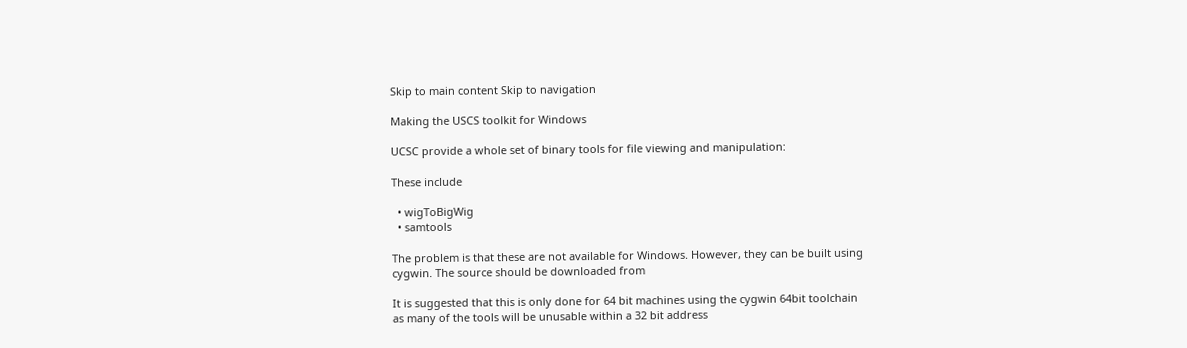Skip to main content Skip to navigation

Making the USCS toolkit for Windows

UCSC provide a whole set of binary tools for file viewing and manipulation:

These include

  • wigToBigWig
  • samtools

The problem is that these are not available for Windows. However, they can be built using cygwin. The source should be downloaded from

It is suggested that this is only done for 64 bit machines using the cygwin 64bit toolchain as many of the tools will be unusable within a 32 bit address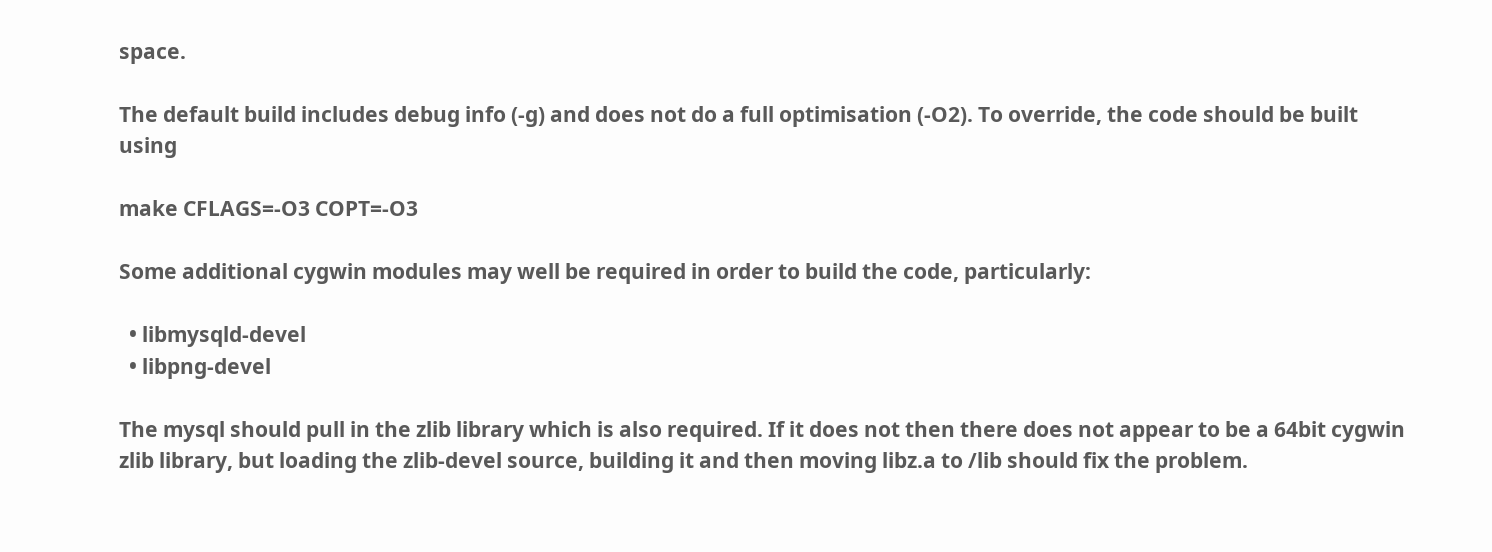space.

The default build includes debug info (-g) and does not do a full optimisation (-O2). To override, the code should be built using

make CFLAGS=-O3 COPT=-O3

Some additional cygwin modules may well be required in order to build the code, particularly:

  • libmysqld-devel
  • libpng-devel

The mysql should pull in the zlib library which is also required. If it does not then there does not appear to be a 64bit cygwin zlib library, but loading the zlib-devel source, building it and then moving libz.a to /lib should fix the problem.